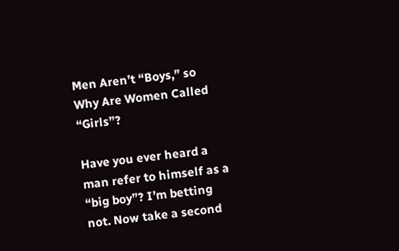Men Aren’t “Boys,” so Why Are Women Called “Girls”?

Have you ever heard a man refer to himself as a “big boy”? I’m betting not. Now take a second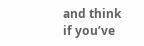and think if you’ve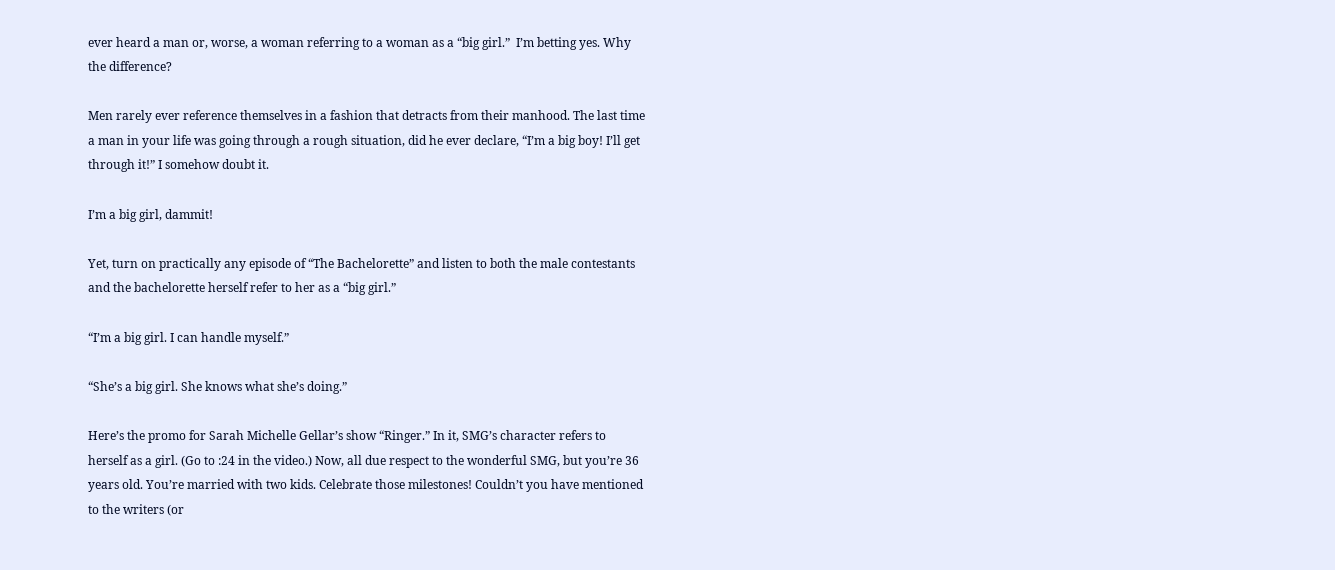ever heard a man or, worse, a woman referring to a woman as a “big girl.”  I’m betting yes. Why the difference?

Men rarely ever reference themselves in a fashion that detracts from their manhood. The last time a man in your life was going through a rough situation, did he ever declare, “I’m a big boy! I’ll get through it!” I somehow doubt it.

I’m a big girl, dammit!

Yet, turn on practically any episode of “The Bachelorette” and listen to both the male contestants and the bachelorette herself refer to her as a “big girl.”

“I’m a big girl. I can handle myself.”

“She’s a big girl. She knows what she’s doing.”

Here’s the promo for Sarah Michelle Gellar’s show “Ringer.” In it, SMG’s character refers to herself as a girl. (Go to :24 in the video.) Now, all due respect to the wonderful SMG, but you’re 36 years old. You’re married with two kids. Celebrate those milestones! Couldn’t you have mentioned to the writers (or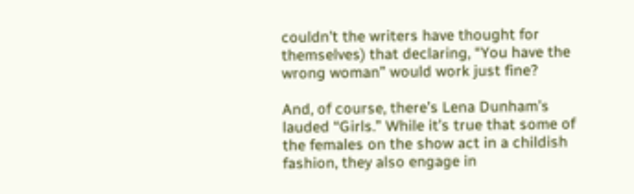couldn’t the writers have thought for themselves) that declaring, “You have the wrong woman” would work just fine?

And, of course, there’s Lena Dunham’s lauded “Girls.” While it’s true that some of the females on the show act in a childish fashion, they also engage in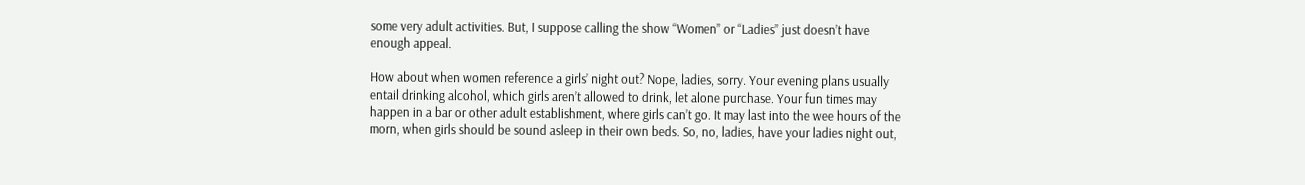some very adult activities. But, I suppose calling the show “Women” or “Ladies” just doesn’t have enough appeal.

How about when women reference a girls’ night out? Nope, ladies, sorry. Your evening plans usually entail drinking alcohol, which girls aren’t allowed to drink, let alone purchase. Your fun times may happen in a bar or other adult establishment, where girls can’t go. It may last into the wee hours of the morn, when girls should be sound asleep in their own beds. So, no, ladies, have your ladies night out,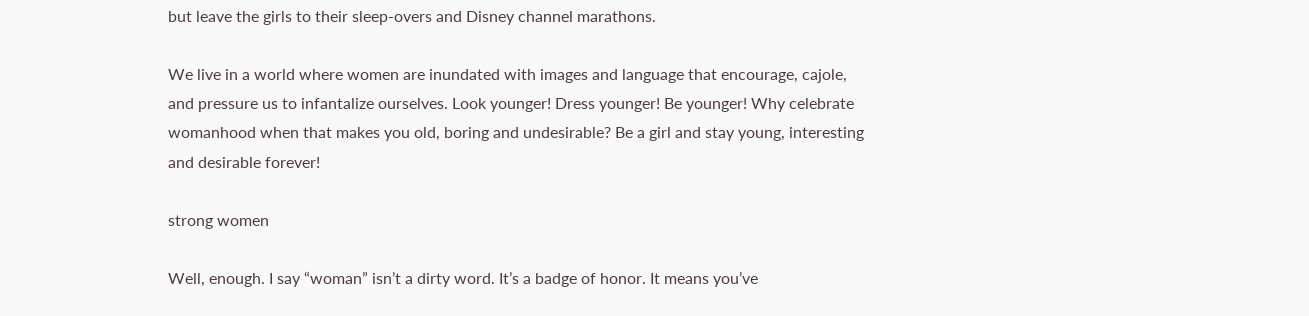but leave the girls to their sleep-overs and Disney channel marathons.

We live in a world where women are inundated with images and language that encourage, cajole, and pressure us to infantalize ourselves. Look younger! Dress younger! Be younger! Why celebrate womanhood when that makes you old, boring and undesirable? Be a girl and stay young, interesting and desirable forever!

strong women

Well, enough. I say “woman” isn’t a dirty word. It’s a badge of honor. It means you’ve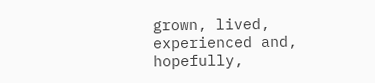grown, lived, experienced and, hopefully,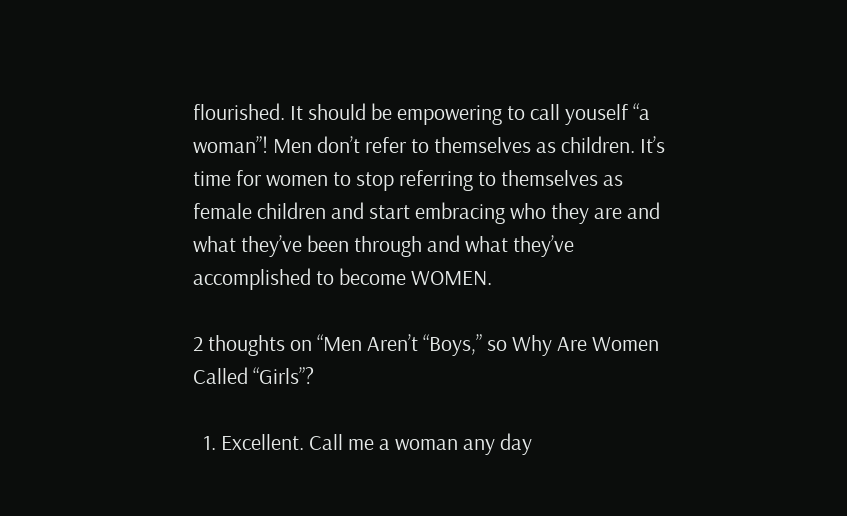flourished. It should be empowering to call youself “a woman”! Men don’t refer to themselves as children. It’s time for women to stop referring to themselves as female children and start embracing who they are and what they’ve been through and what they’ve accomplished to become WOMEN.

2 thoughts on “Men Aren’t “Boys,” so Why Are Women Called “Girls”?

  1. Excellent. Call me a woman any day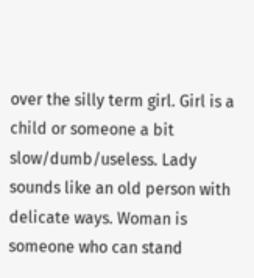over the silly term girl. Girl is a child or someone a bit slow/dumb/useless. Lady sounds like an old person with delicate ways. Woman is someone who can stand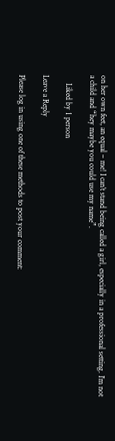on her own feet, an equal – me! I can’t stand being called a girl, especially in a professional setting. I’m not a child and “hey maybe you could use my name”.

    Liked by 1 person

Leave a Reply

Please log in using one of these methods to post your comment: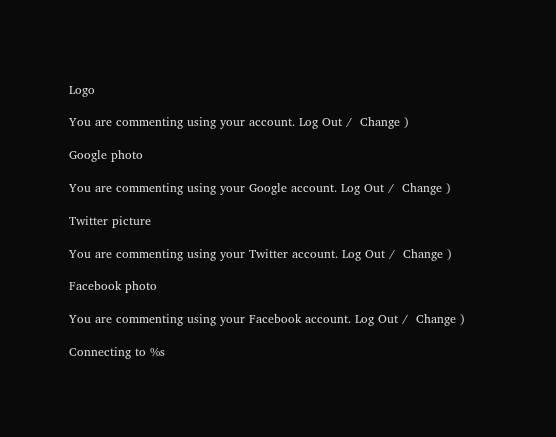Logo

You are commenting using your account. Log Out /  Change )

Google photo

You are commenting using your Google account. Log Out /  Change )

Twitter picture

You are commenting using your Twitter account. Log Out /  Change )

Facebook photo

You are commenting using your Facebook account. Log Out /  Change )

Connecting to %s